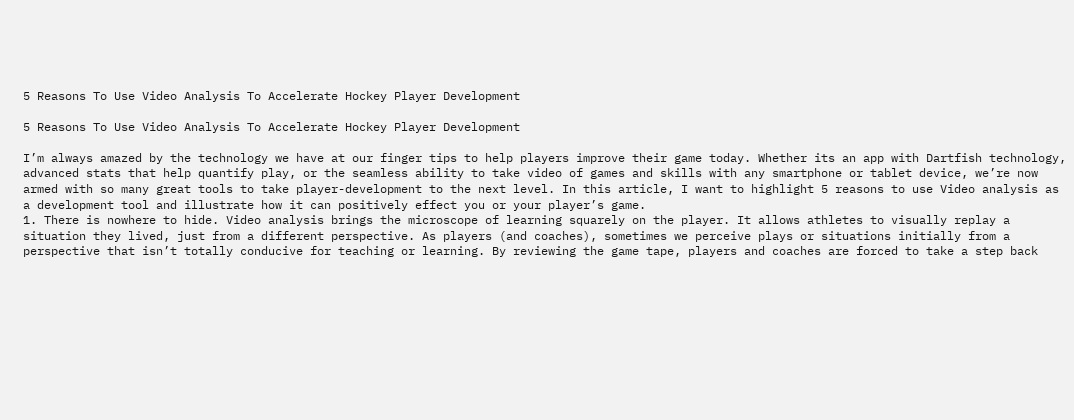5 Reasons To Use Video Analysis To Accelerate Hockey Player Development

5 Reasons To Use Video Analysis To Accelerate Hockey Player Development

I’m always amazed by the technology we have at our finger tips to help players improve their game today. Whether its an app with Dartfish technology, advanced stats that help quantify play, or the seamless ability to take video of games and skills with any smartphone or tablet device, we’re now armed with so many great tools to take player-development to the next level. In this article, I want to highlight 5 reasons to use Video analysis as a development tool and illustrate how it can positively effect you or your player’s game.
1. There is nowhere to hide. Video analysis brings the microscope of learning squarely on the player. It allows athletes to visually replay a situation they lived, just from a different perspective. As players (and coaches), sometimes we perceive plays or situations initially from a perspective that isn’t totally conducive for teaching or learning. By reviewing the game tape, players and coaches are forced to take a step back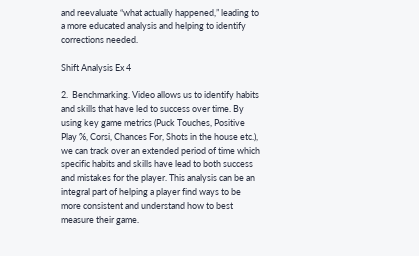and reevaluate “what actually happened,” leading to a more educated analysis and helping to identify corrections needed.

Shift Analysis Ex 4

2.  Benchmarking. Video allows us to identify habits and skills that have led to success over time. By using key game metrics (Puck Touches, Positive Play %, Corsi, Chances For, Shots in the house etc.), we can track over an extended period of time which specific habits and skills have lead to both success and mistakes for the player. This analysis can be an integral part of helping a player find ways to be more consistent and understand how to best measure their game.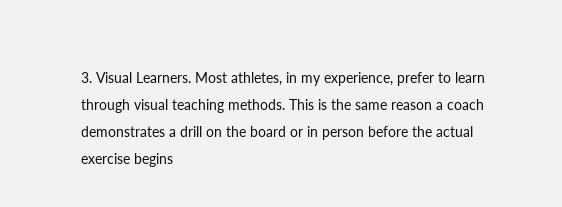3. Visual Learners. Most athletes, in my experience, prefer to learn through visual teaching methods. This is the same reason a coach demonstrates a drill on the board or in person before the actual exercise begins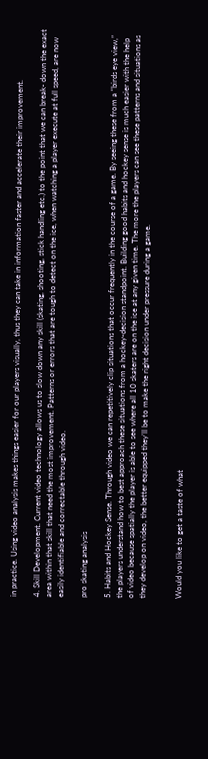in practice. Using video analysis makes things easier for our players visually, thus they can take in information faster and accelerate their improvement.

4. Skill Development. Current video technology allows us to slow down any skill (skating, shooting, stick handling etc.) to the point that we can break- down the exact area within that skill that need the most improvement. Patterns or errors that are tough to detect on the ice, when watching a player execute at full speed, are now easily identifiable and correctable through video.

pro skating analysis

5. Habits and Hockey Sense. Through video we can repetitively clip situations that occur frequently in the course of a game. By seeing these from a “birds eye view,” the players understand how to best approach these situations from a hockey-decision standpoint. Building good habits and hockey sense is much easier with the help of video because spatially the player is able to see where all 10 skaters are on the ice at any given time. The more the players can see these patterns and situations as they develop on video, the better equipped they’ll be to make the right decision under pressure during a game.


Would you like to get a taste of what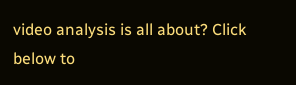video analysis is all about? Click below to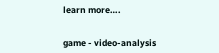learn more….


game - video-analysis